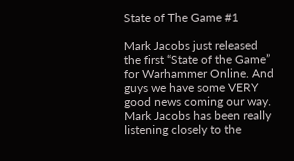State of The Game #1

Mark Jacobs just released the first “State of the Game” for Warhammer Online. And guys we have some VERY good news coming our way. Mark Jacobs has been really listening closely to the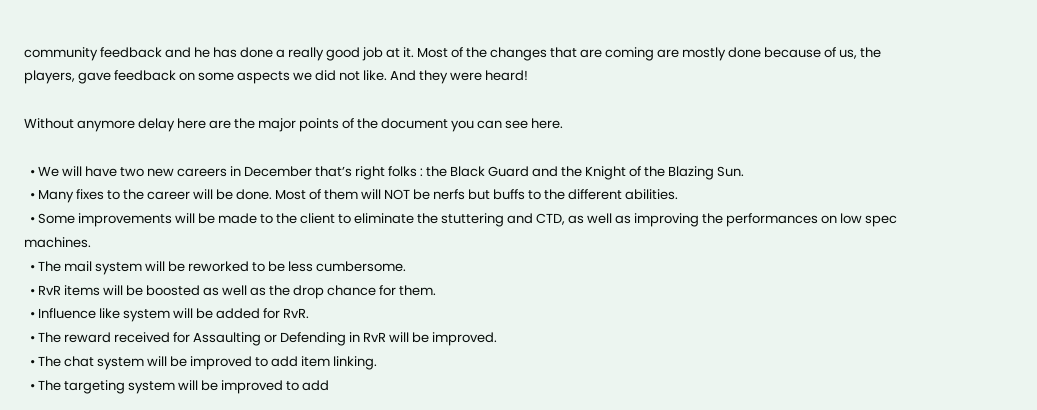community feedback and he has done a really good job at it. Most of the changes that are coming are mostly done because of us, the players, gave feedback on some aspects we did not like. And they were heard!

Without anymore delay here are the major points of the document you can see here.

  • We will have two new careers in December that’s right folks : the Black Guard and the Knight of the Blazing Sun.
  • Many fixes to the career will be done. Most of them will NOT be nerfs but buffs to the different abilities.
  • Some improvements will be made to the client to eliminate the stuttering and CTD, as well as improving the performances on low spec machines.
  • The mail system will be reworked to be less cumbersome.
  • RvR items will be boosted as well as the drop chance for them.
  • Influence like system will be added for RvR.
  • The reward received for Assaulting or Defending in RvR will be improved.
  • The chat system will be improved to add item linking.
  • The targeting system will be improved to add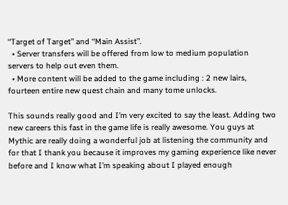“Target of Target” and “Main Assist”.
  • Server transfers will be offered from low to medium population servers to help out even them.
  • More content will be added to the game including : 2 new lairs, fourteen entire new quest chain and many tome unlocks.

This sounds really good and I’m very excited to say the least. Adding two new careers this fast in the game life is really awesome. You guys at Mythic are really doing a wonderful job at listening the community and for that I thank you because it improves my gaming experience like never before and I know what I’m speaking about I played enough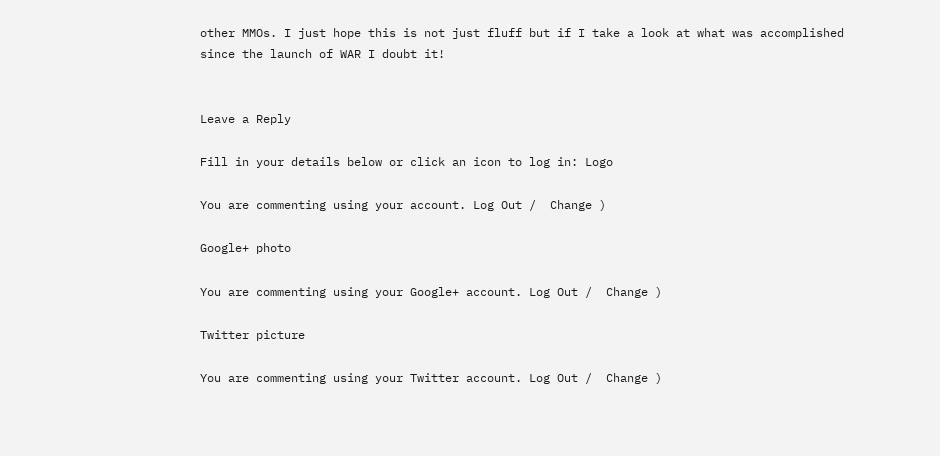other MMOs. I just hope this is not just fluff but if I take a look at what was accomplished since the launch of WAR I doubt it!


Leave a Reply

Fill in your details below or click an icon to log in: Logo

You are commenting using your account. Log Out /  Change )

Google+ photo

You are commenting using your Google+ account. Log Out /  Change )

Twitter picture

You are commenting using your Twitter account. Log Out /  Change )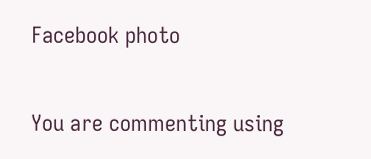Facebook photo

You are commenting using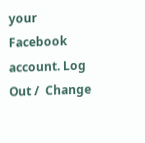your Facebook account. Log Out /  Change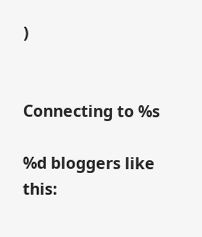)


Connecting to %s

%d bloggers like this: